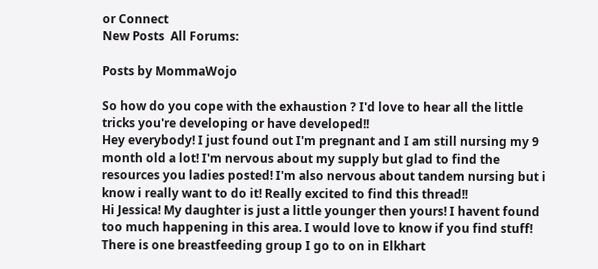or Connect
New Posts  All Forums:

Posts by MommaWojo

So how do you cope with the exhaustion ? I'd love to hear all the little tricks you're developing or have developed!!
Hey everybody! I just found out I'm pregnant and I am still nursing my 9 month old a lot! I'm nervous about my supply but glad to find the resources you ladies posted! I'm also nervous about tandem nursing but i know i really want to do it! Really excited to find this thread!!
Hi Jessica! My daughter is just a little younger then yours! I havent found too much happening in this area. I would love to know if you find stuff! There is one breastfeeding group I go to on in Elkhart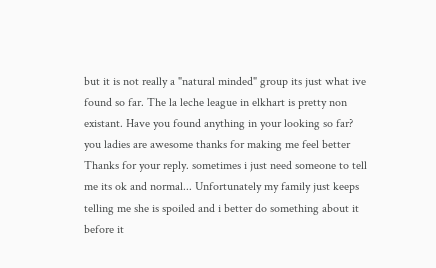but it is not really a "natural minded" group its just what ive found so far. The la leche league in elkhart is pretty non existant. Have you found anything in your looking so far?
you ladies are awesome thanks for making me feel better
Thanks for your reply. sometimes i just need someone to tell me its ok and normal... Unfortunately my family just keeps telling me she is spoiled and i better do something about it before it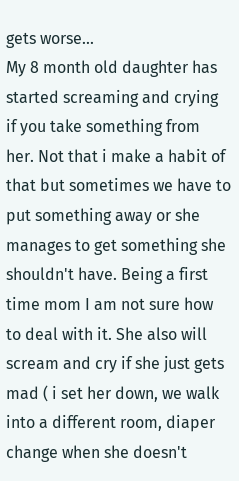gets worse...
My 8 month old daughter has started screaming and crying if you take something from her. Not that i make a habit of that but sometimes we have to put something away or she manages to get something she shouldn't have. Being a first time mom I am not sure how to deal with it. She also will scream and cry if she just gets mad ( i set her down, we walk into a different room, diaper change when she doesn't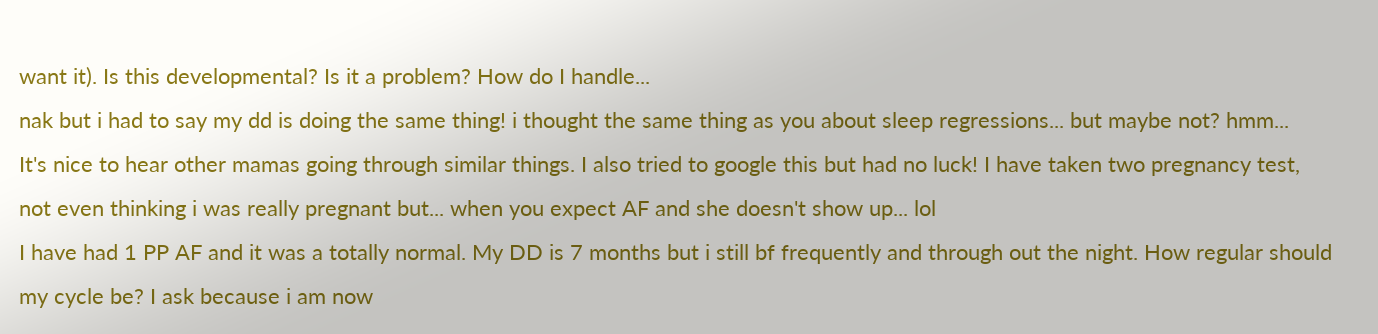want it). Is this developmental? Is it a problem? How do I handle...
nak but i had to say my dd is doing the same thing! i thought the same thing as you about sleep regressions... but maybe not? hmm...
It's nice to hear other mamas going through similar things. I also tried to google this but had no luck! I have taken two pregnancy test, not even thinking i was really pregnant but... when you expect AF and she doesn't show up... lol
I have had 1 PP AF and it was a totally normal. My DD is 7 months but i still bf frequently and through out the night. How regular should my cycle be? I ask because i am now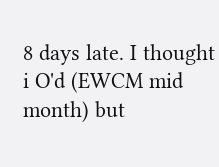8 days late. I thought i O'd (EWCM mid month) but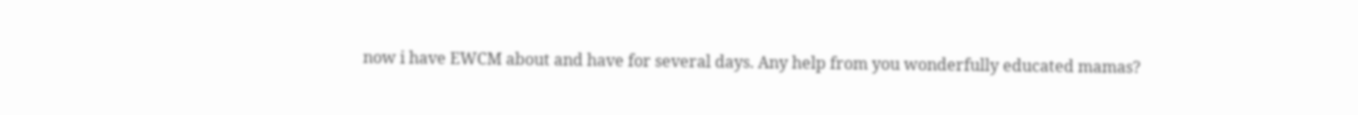now i have EWCM about and have for several days. Any help from you wonderfully educated mamas?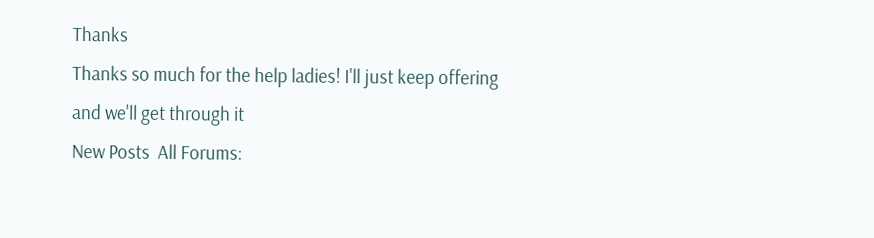Thanks
Thanks so much for the help ladies! I'll just keep offering and we'll get through it
New Posts  All Forums: